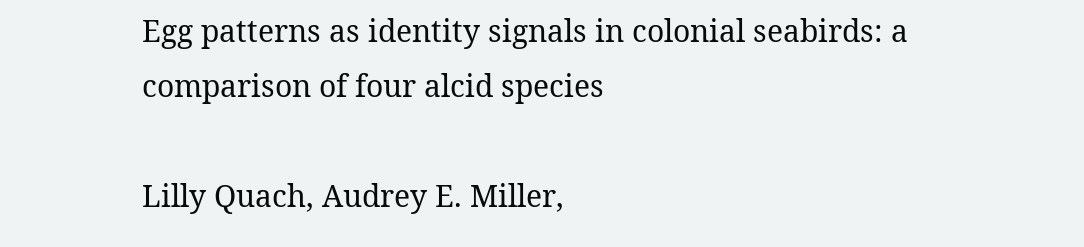Egg patterns as identity signals in colonial seabirds: a comparison of four alcid species

Lilly Quach, Audrey E. Miller,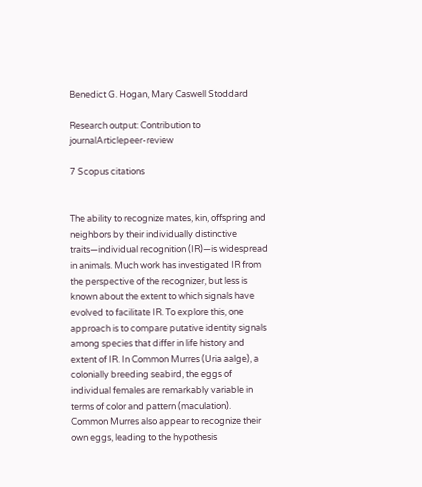Benedict G. Hogan, Mary Caswell Stoddard

Research output: Contribution to journalArticlepeer-review

7 Scopus citations


The ability to recognize mates, kin, offspring and neighbors by their individually distinctive traits—individual recognition (IR)—is widespread in animals. Much work has investigated IR from the perspective of the recognizer, but less is known about the extent to which signals have evolved to facilitate IR. To explore this, one approach is to compare putative identity signals among species that differ in life history and extent of IR. In Common Murres (Uria aalge), a colonially breeding seabird, the eggs of individual females are remarkably variable in terms of color and pattern (maculation). Common Murres also appear to recognize their own eggs, leading to the hypothesis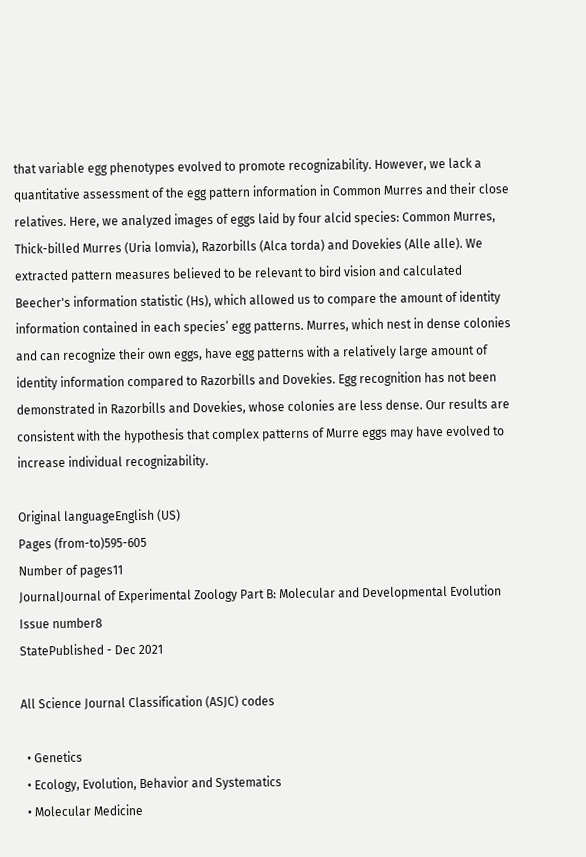that variable egg phenotypes evolved to promote recognizability. However, we lack a quantitative assessment of the egg pattern information in Common Murres and their close relatives. Here, we analyzed images of eggs laid by four alcid species: Common Murres, Thick-billed Murres (Uria lomvia), Razorbills (Alca torda) and Dovekies (Alle alle). We extracted pattern measures believed to be relevant to bird vision and calculated Beecher's information statistic (Hs), which allowed us to compare the amount of identity information contained in each species’ egg patterns. Murres, which nest in dense colonies and can recognize their own eggs, have egg patterns with a relatively large amount of identity information compared to Razorbills and Dovekies. Egg recognition has not been demonstrated in Razorbills and Dovekies, whose colonies are less dense. Our results are consistent with the hypothesis that complex patterns of Murre eggs may have evolved to increase individual recognizability.

Original languageEnglish (US)
Pages (from-to)595-605
Number of pages11
JournalJournal of Experimental Zoology Part B: Molecular and Developmental Evolution
Issue number8
StatePublished - Dec 2021

All Science Journal Classification (ASJC) codes

  • Genetics
  • Ecology, Evolution, Behavior and Systematics
  • Molecular Medicine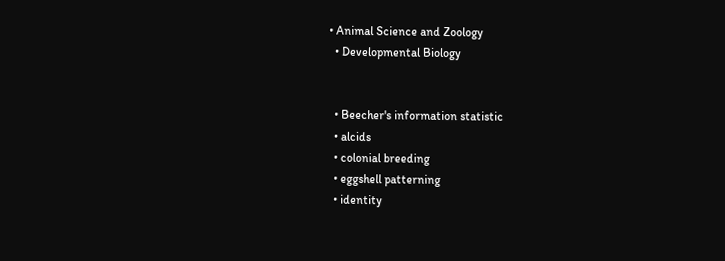• Animal Science and Zoology
  • Developmental Biology


  • Beecher's information statistic
  • alcids
  • colonial breeding
  • eggshell patterning
  • identity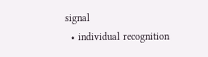signal
  • individual recognition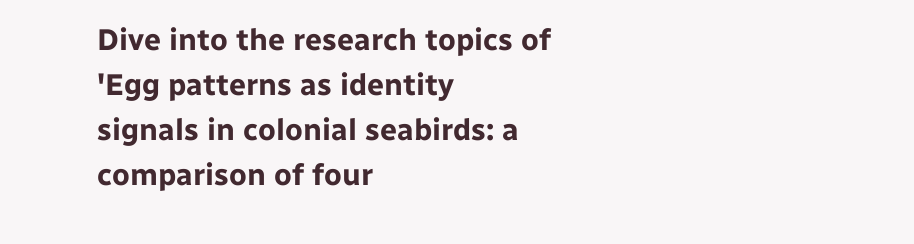Dive into the research topics of 'Egg patterns as identity signals in colonial seabirds: a comparison of four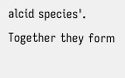alcid species'. Together they form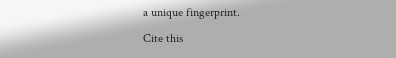a unique fingerprint.

Cite this